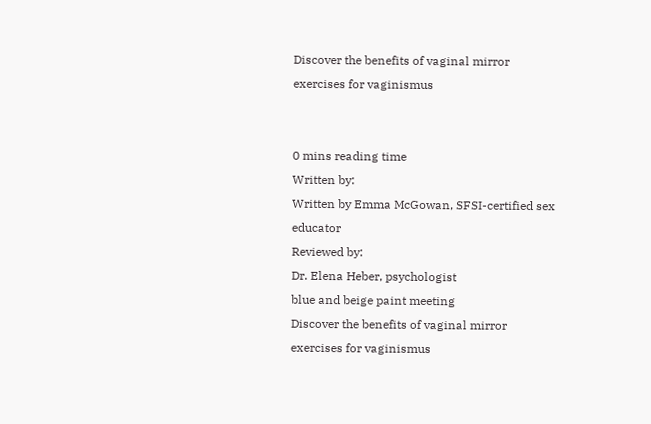Discover the benefits of vaginal mirror exercises for vaginismus


0 mins reading time
Written by:
Written by Emma McGowan, SFSI-certified sex educator
Reviewed by:
Dr. Elena Heber, psychologist
blue and beige paint meeting
Discover the benefits of vaginal mirror exercises for vaginismus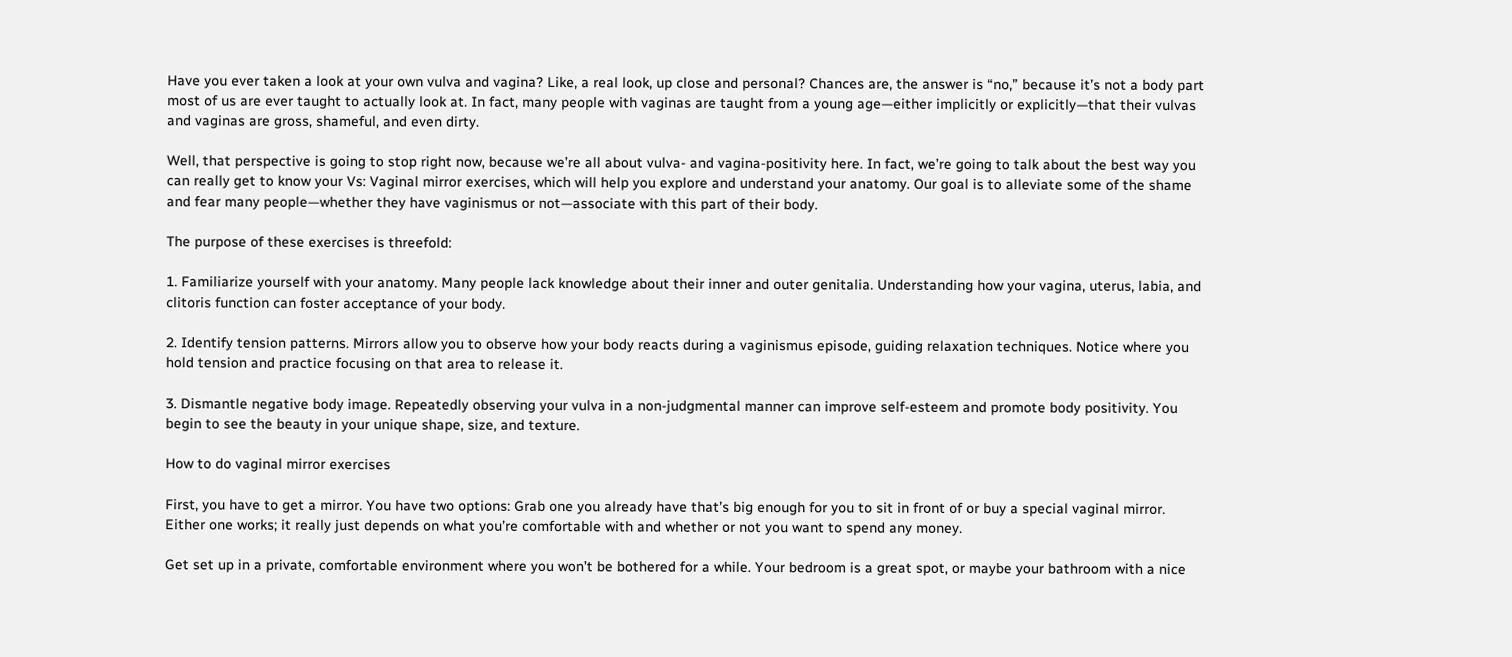Have you ever taken a look at your own vulva and vagina? Like, a real look, up close and personal? Chances are, the answer is “no,” because it’s not a body part most of us are ever taught to actually look at. In fact, many people with vaginas are taught from a young age—either implicitly or explicitly—that their vulvas and vaginas are gross, shameful, and even dirty.

Well, that perspective is going to stop right now, because we’re all about vulva- and vagina-positivity here. In fact, we’re going to talk about the best way you can really get to know your Vs: Vaginal mirror exercises, which will help you explore and understand your anatomy. Our goal is to alleviate some of the shame and fear many people—whether they have vaginismus or not—associate with this part of their body.

The purpose of these exercises is threefold:

1. Familiarize yourself with your anatomy. Many people lack knowledge about their inner and outer genitalia. Understanding how your vagina, uterus, labia, and clitoris function can foster acceptance of your body.

2. Identify tension patterns. Mirrors allow you to observe how your body reacts during a vaginismus episode, guiding relaxation techniques. Notice where you hold tension and practice focusing on that area to release it.

3. Dismantle negative body image. Repeatedly observing your vulva in a non-judgmental manner can improve self-esteem and promote body positivity. You begin to see the beauty in your unique shape, size, and texture.

How to do vaginal mirror exercises

First, you have to get a mirror. You have two options: Grab one you already have that’s big enough for you to sit in front of or buy a special vaginal mirror. Either one works; it really just depends on what you’re comfortable with and whether or not you want to spend any money.

Get set up in a private, comfortable environment where you won’t be bothered for a while. Your bedroom is a great spot, or maybe your bathroom with a nice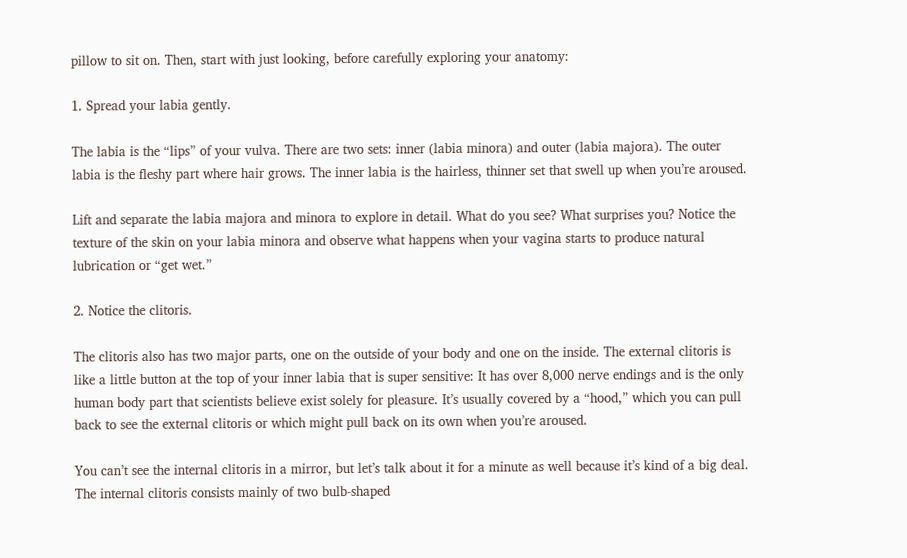pillow to sit on. Then, start with just looking, before carefully exploring your anatomy:

1. Spread your labia gently.

The labia is the “lips” of your vulva. There are two sets: inner (labia minora) and outer (labia majora). The outer labia is the fleshy part where hair grows. The inner labia is the hairless, thinner set that swell up when you’re aroused.

Lift and separate the labia majora and minora to explore in detail. What do you see? What surprises you? Notice the texture of the skin on your labia minora and observe what happens when your vagina starts to produce natural lubrication or “get wet.”

2. Notice the clitoris.

The clitoris also has two major parts, one on the outside of your body and one on the inside. The external clitoris is like a little button at the top of your inner labia that is super sensitive: It has over 8,000 nerve endings and is the only human body part that scientists believe exist solely for pleasure. It’s usually covered by a “hood,” which you can pull back to see the external clitoris or which might pull back on its own when you’re aroused.

You can’t see the internal clitoris in a mirror, but let’s talk about it for a minute as well because it’s kind of a big deal. The internal clitoris consists mainly of two bulb-shaped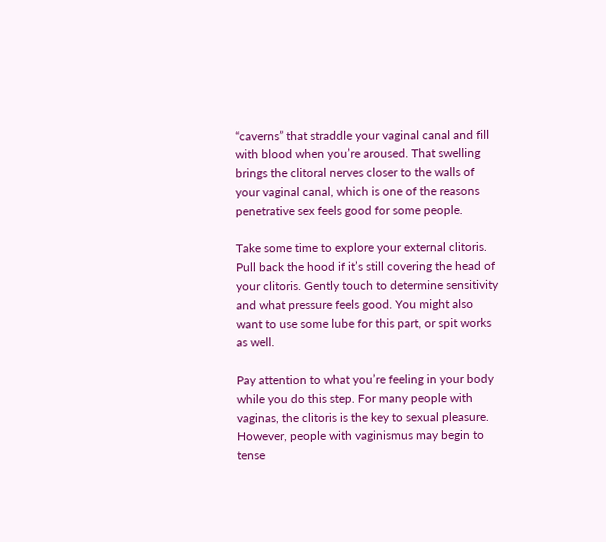“caverns” that straddle your vaginal canal and fill with blood when you’re aroused. That swelling brings the clitoral nerves closer to the walls of your vaginal canal, which is one of the reasons penetrative sex feels good for some people.

Take some time to explore your external clitoris. Pull back the hood if it’s still covering the head of your clitoris. Gently touch to determine sensitivity and what pressure feels good. You might also want to use some lube for this part, or spit works as well.

Pay attention to what you’re feeling in your body while you do this step. For many people with vaginas, the clitoris is the key to sexual pleasure. However, people with vaginismus may begin to tense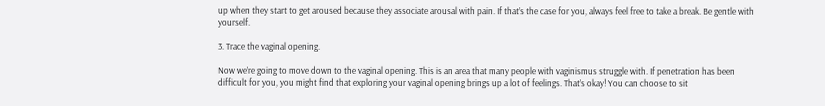up when they start to get aroused because they associate arousal with pain. If that’s the case for you, always feel free to take a break. Be gentle with yourself.

3. Trace the vaginal opening.

Now we’re going to move down to the vaginal opening. This is an area that many people with vaginismus struggle with. If penetration has been difficult for you, you might find that exploring your vaginal opening brings up a lot of feelings. That’s okay! You can choose to sit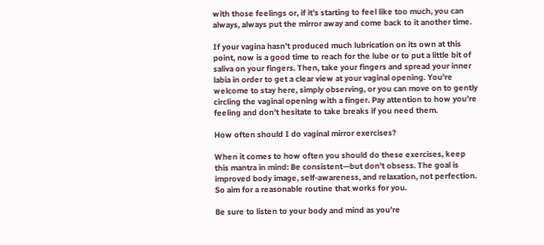with those feelings or, if it’s starting to feel like too much, you can always, always put the mirror away and come back to it another time.

If your vagina hasn’t produced much lubrication on its own at this point, now is a good time to reach for the lube or to put a little bit of saliva on your fingers. Then, take your fingers and spread your inner labia in order to get a clear view at your vaginal opening. You’re welcome to stay here, simply observing, or you can move on to gently circling the vaginal opening with a finger. Pay attention to how you’re feeling and don’t hesitate to take breaks if you need them.

How often should I do vaginal mirror exercises?

When it comes to how often you should do these exercises, keep this mantra in mind: Be consistent—but don’t obsess. The goal is improved body image, self-awareness, and relaxation, not perfection. So aim for a reasonable routine that works for you.

Be sure to listen to your body and mind as you’re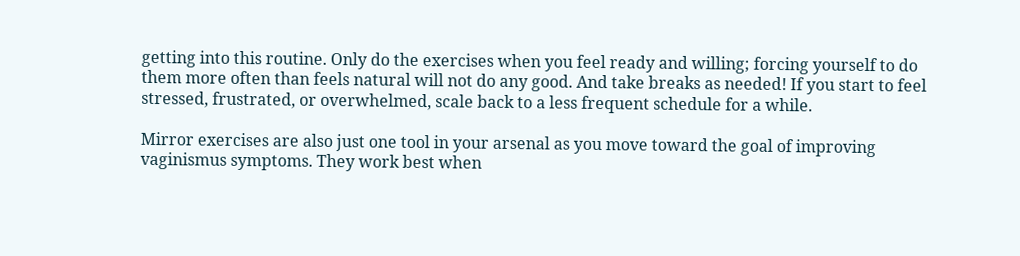getting into this routine. Only do the exercises when you feel ready and willing; forcing yourself to do them more often than feels natural will not do any good. And take breaks as needed! If you start to feel stressed, frustrated, or overwhelmed, scale back to a less frequent schedule for a while.

Mirror exercises are also just one tool in your arsenal as you move toward the goal of improving vaginismus symptoms. They work best when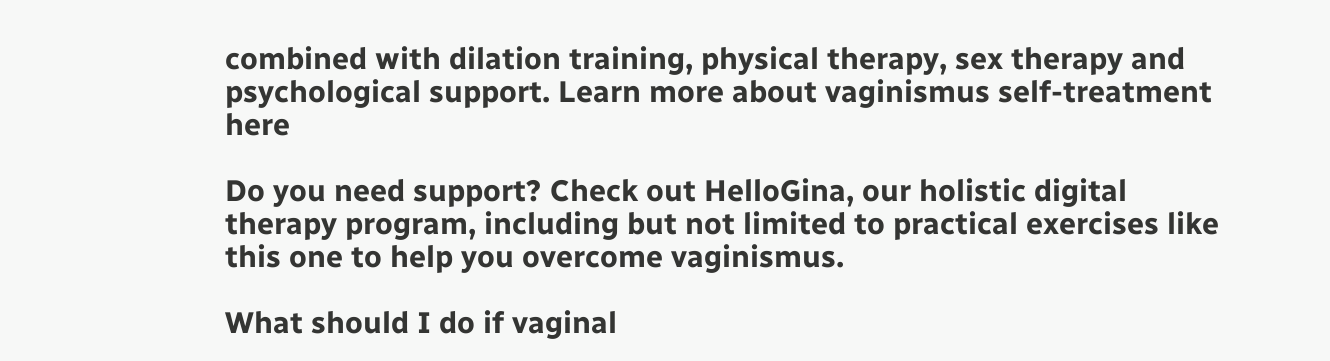combined with dilation training, physical therapy, sex therapy and psychological support. Learn more about vaginismus self-treatment here

Do you need support? Check out HelloGina, our holistic digital therapy program, including but not limited to practical exercises like this one to help you overcome vaginismus.

What should I do if vaginal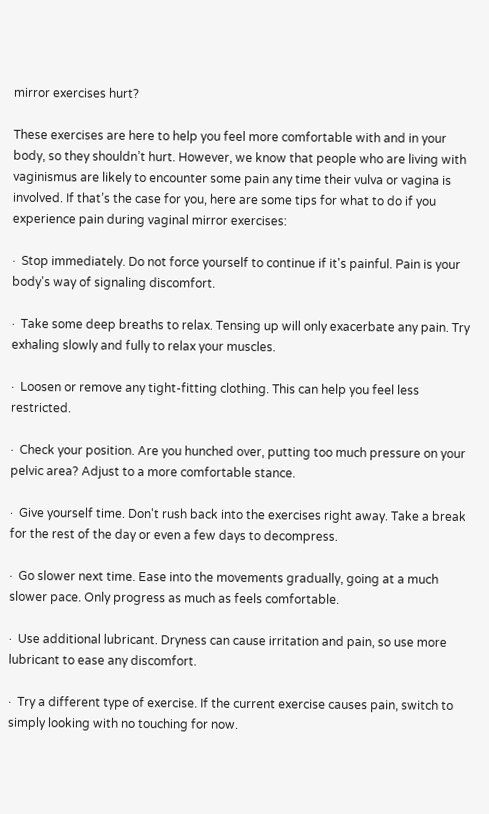mirror exercises hurt?

These exercises are here to help you feel more comfortable with and in your body, so they shouldn’t hurt. However, we know that people who are living with vaginismus are likely to encounter some pain any time their vulva or vagina is involved. If that’s the case for you, here are some tips for what to do if you experience pain during vaginal mirror exercises:

·  Stop immediately. Do not force yourself to continue if it's painful. Pain is your body's way of signaling discomfort.

·  Take some deep breaths to relax. Tensing up will only exacerbate any pain. Try exhaling slowly and fully to relax your muscles.

·  Loosen or remove any tight-fitting clothing. This can help you feel less restricted.

·  Check your position. Are you hunched over, putting too much pressure on your pelvic area? Adjust to a more comfortable stance.

·  Give yourself time. Don't rush back into the exercises right away. Take a break for the rest of the day or even a few days to decompress.

·  Go slower next time. Ease into the movements gradually, going at a much slower pace. Only progress as much as feels comfortable.

·  Use additional lubricant. Dryness can cause irritation and pain, so use more lubricant to ease any discomfort.

·  Try a different type of exercise. If the current exercise causes pain, switch to simply looking with no touching for now.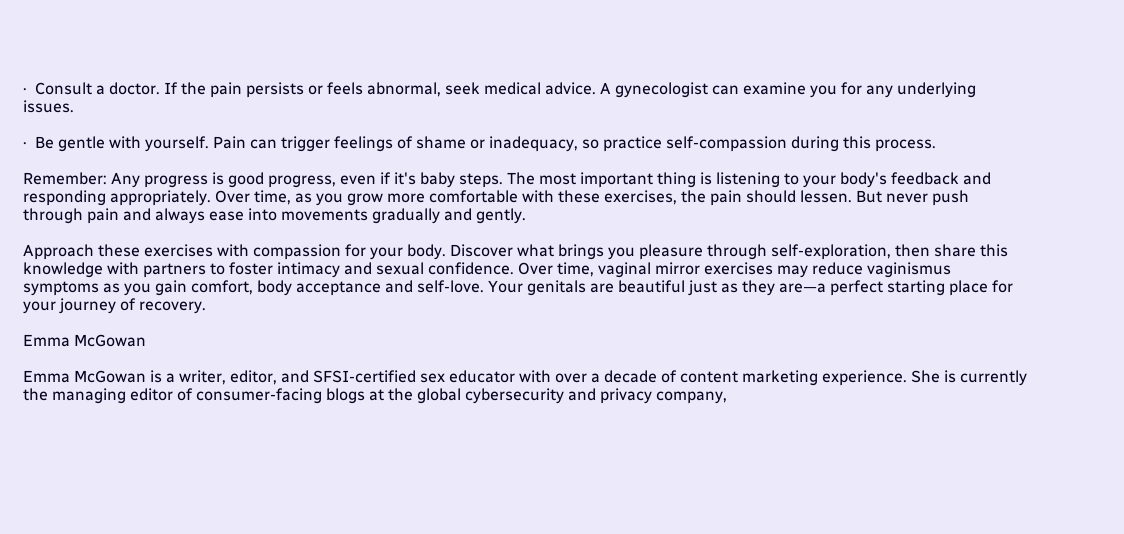·  Consult a doctor. If the pain persists or feels abnormal, seek medical advice. A gynecologist can examine you for any underlying issues.

·  Be gentle with yourself. Pain can trigger feelings of shame or inadequacy, so practice self-compassion during this process.

Remember: Any progress is good progress, even if it's baby steps. The most important thing is listening to your body's feedback and responding appropriately. Over time, as you grow more comfortable with these exercises, the pain should lessen. But never push through pain and always ease into movements gradually and gently.

Approach these exercises with compassion for your body. Discover what brings you pleasure through self-exploration, then share this knowledge with partners to foster intimacy and sexual confidence. Over time, vaginal mirror exercises may reduce vaginismus symptoms as you gain comfort, body acceptance and self-love. Your genitals are beautiful just as they are—a perfect starting place for your journey of recovery.

Emma McGowan

Emma McGowan is a writer, editor, and SFSI-certified sex educator with over a decade of content marketing experience. She is currently the managing editor of consumer-facing blogs at the global cybersecurity and privacy company,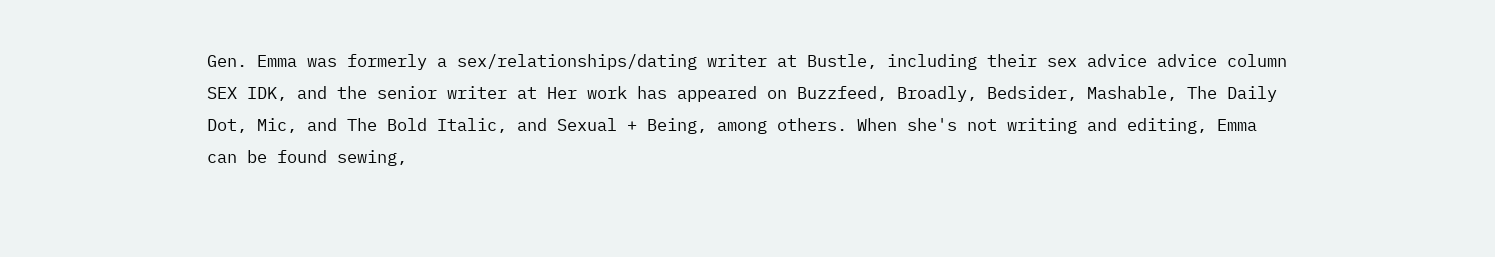Gen. Emma was formerly a sex/relationships/dating writer at Bustle, including their sex advice advice column SEX IDK, and the senior writer at Her work has appeared on Buzzfeed, Broadly, Bedsider, Mashable, The Daily Dot, Mic, and The Bold Italic, and Sexual + Being, among others. When she's not writing and editing, Emma can be found sewing,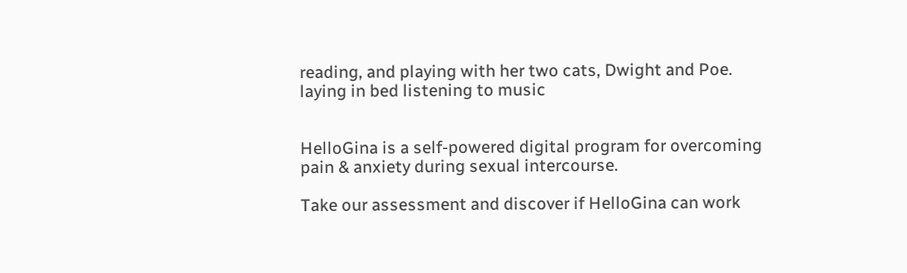reading, and playing with her two cats, Dwight and Poe.
laying in bed listening to music


HelloGina is a self-powered digital program for overcoming pain & anxiety during sexual intercourse.

Take our assessment and discover if HelloGina can work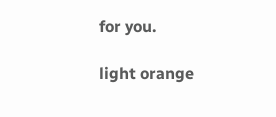for you.

light orange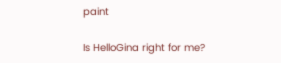paint

Is HelloGina right for me?